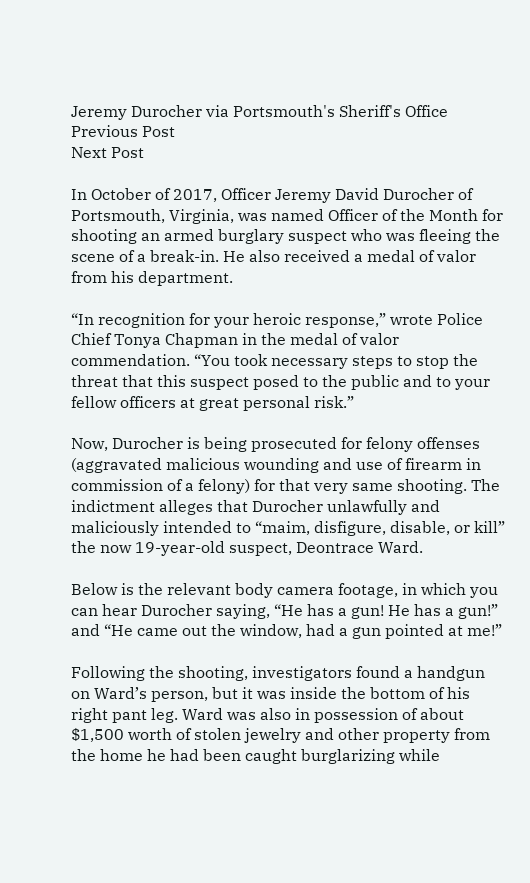Jeremy Durocher via Portsmouth's Sheriff's Office
Previous Post
Next Post

In October of 2017, Officer Jeremy David Durocher of Portsmouth, Virginia, was named Officer of the Month for shooting an armed burglary suspect who was fleeing the scene of a break-in. He also received a medal of valor from his department.

“In recognition for your heroic response,” wrote Police Chief Tonya Chapman in the medal of valor commendation. “You took necessary steps to stop the threat that this suspect posed to the public and to your fellow officers at great personal risk.”

Now, Durocher is being prosecuted for felony offenses (aggravated malicious wounding and use of firearm in commission of a felony) for that very same shooting. The indictment alleges that Durocher unlawfully and maliciously intended to “maim, disfigure, disable, or kill” the now 19-year-old suspect, Deontrace Ward.

Below is the relevant body camera footage, in which you can hear Durocher saying, “He has a gun! He has a gun!” and “He came out the window, had a gun pointed at me!”

Following the shooting, investigators found a handgun on Ward’s person, but it was inside the bottom of his right pant leg. Ward was also in possession of about $1,500 worth of stolen jewelry and other property from the home he had been caught burglarizing while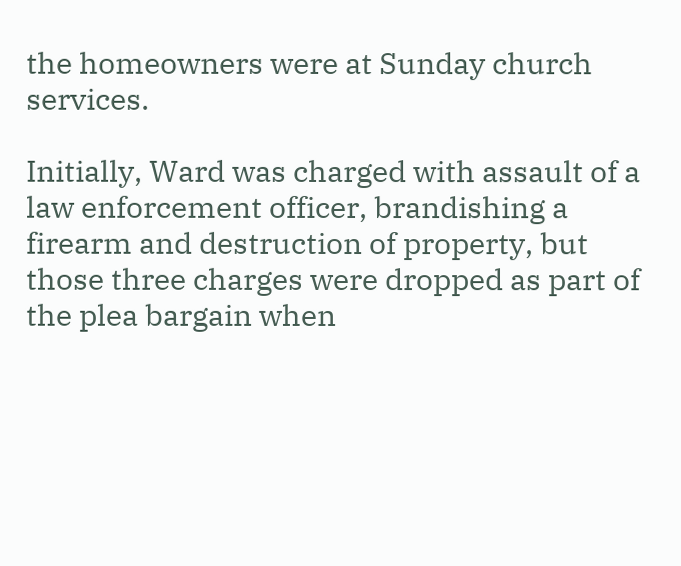the homeowners were at Sunday church services.

Initially, Ward was charged with assault of a law enforcement officer, brandishing a firearm and destruction of property, but those three charges were dropped as part of the plea bargain when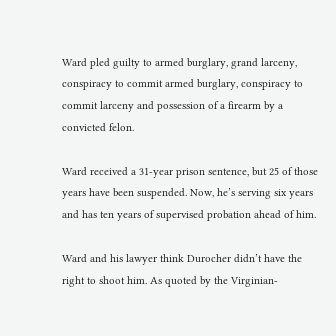Ward pled guilty to armed burglary, grand larceny, conspiracy to commit armed burglary, conspiracy to commit larceny and possession of a firearm by a convicted felon.

Ward received a 31-year prison sentence, but 25 of those years have been suspended. Now, he’s serving six years and has ten years of supervised probation ahead of him.

Ward and his lawyer think Durocher didn’t have the right to shoot him. As quoted by the Virginian-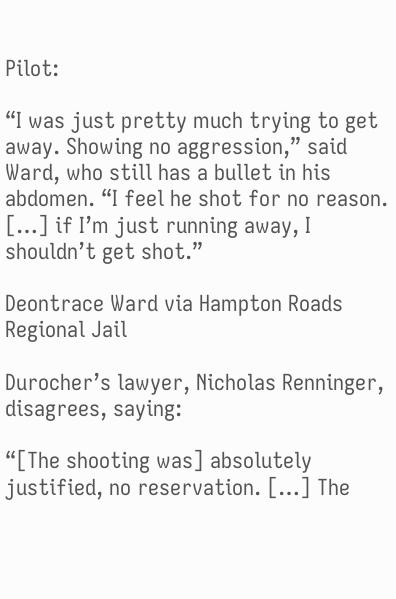Pilot:

“I was just pretty much trying to get away. Showing no aggression,” said Ward, who still has a bullet in his abdomen. “I feel he shot for no reason. […] if I’m just running away, I shouldn’t get shot.”

Deontrace Ward via Hampton Roads Regional Jail

Durocher’s lawyer, Nicholas Renninger, disagrees, saying:

“[The shooting was] absolutely justified, no reservation. […] The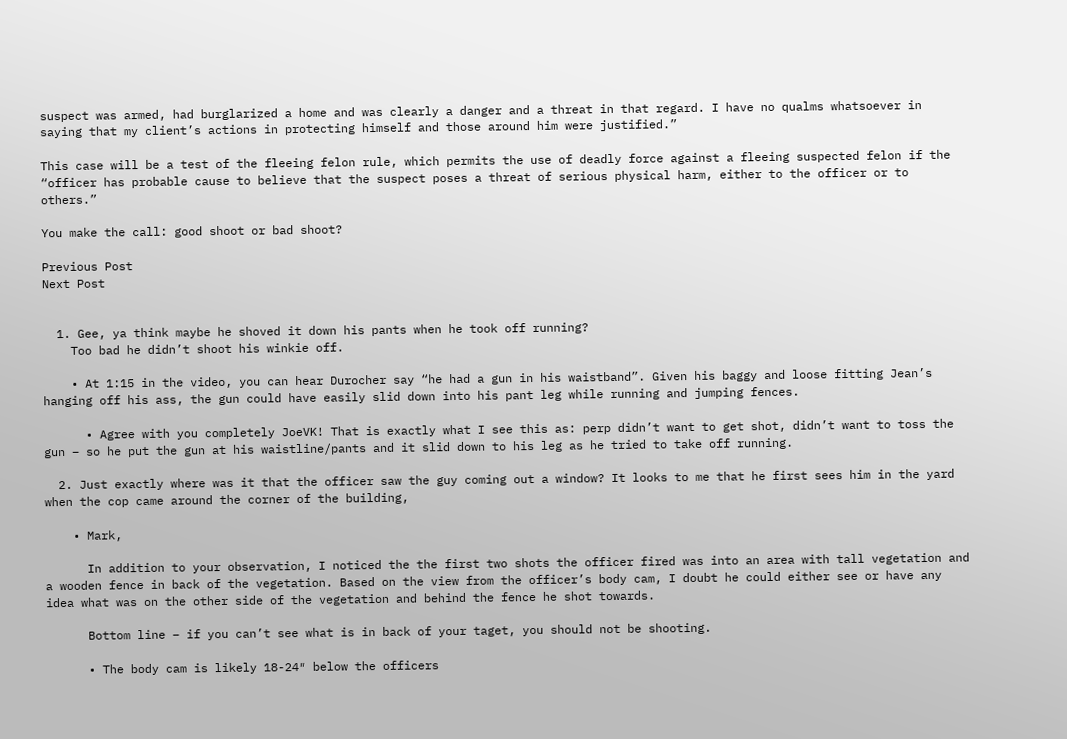suspect was armed, had burglarized a home and was clearly a danger and a threat in that regard. I have no qualms whatsoever in saying that my client’s actions in protecting himself and those around him were justified.”

This case will be a test of the fleeing felon rule, which permits the use of deadly force against a fleeing suspected felon if the “officer has probable cause to believe that the suspect poses a threat of serious physical harm, either to the officer or to others.”

You make the call: good shoot or bad shoot?

Previous Post
Next Post


  1. Gee, ya think maybe he shoved it down his pants when he took off running?
    Too bad he didn’t shoot his winkie off.

    • At 1:15 in the video, you can hear Durocher say “he had a gun in his waistband”. Given his baggy and loose fitting Jean’s hanging off his ass, the gun could have easily slid down into his pant leg while running and jumping fences.

      • Agree with you completely JoeVK! That is exactly what I see this as: perp didn’t want to get shot, didn’t want to toss the gun – so he put the gun at his waistline/pants and it slid down to his leg as he tried to take off running.

  2. Just exactly where was it that the officer saw the guy coming out a window? It looks to me that he first sees him in the yard when the cop came around the corner of the building,

    • Mark,

      In addition to your observation, I noticed the the first two shots the officer fired was into an area with tall vegetation and a wooden fence in back of the vegetation. Based on the view from the officer’s body cam, I doubt he could either see or have any idea what was on the other side of the vegetation and behind the fence he shot towards.

      Bottom line – if you can’t see what is in back of your taget, you should not be shooting.

      • The body cam is likely 18-24″ below the officers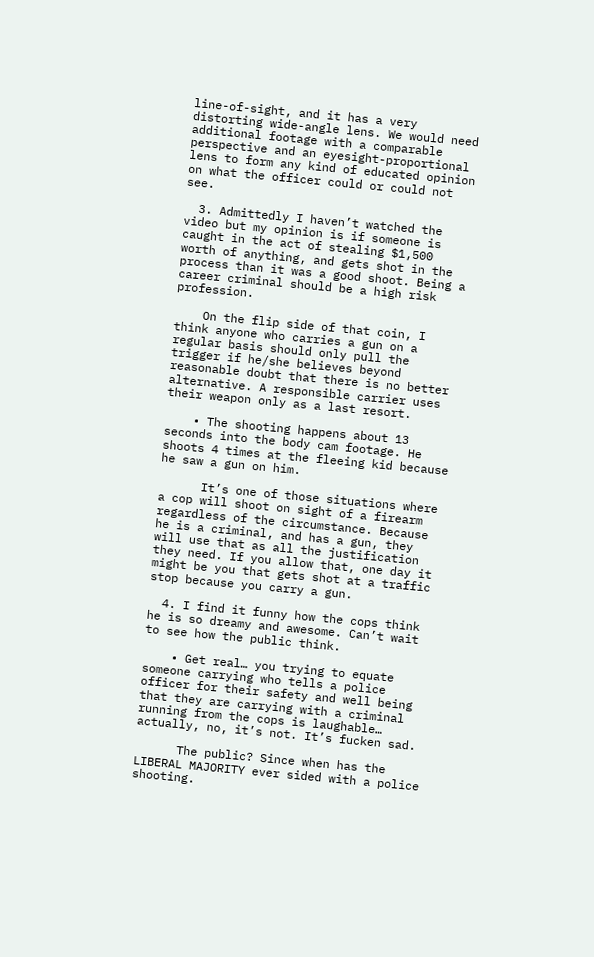line-of-sight, and it has a very distorting wide-angle lens. We would need additional footage with a comparable perspective and an eyesight-proportional lens to form any kind of educated opinion on what the officer could or could not see.

  3. Admittedly I haven’t watched the video but my opinion is if someone is caught in the act of stealing $1,500 worth of anything, and gets shot in the process than it was a good shoot. Being a career criminal should be a high risk profession.

    On the flip side of that coin, I think anyone who carries a gun on a regular basis should only pull the trigger if he/she believes beyond reasonable doubt that there is no better alternative. A responsible carrier uses their weapon only as a last resort.

    • The shooting happens about 13 seconds into the body cam footage. He shoots 4 times at the fleeing kid because he saw a gun on him.

      It’s one of those situations where a cop will shoot on sight of a firearm regardless of the circumstance. Because he is a criminal, and has a gun, they will use that as all the justification they need. If you allow that, one day it might be you that gets shot at a traffic stop because you carry a gun.

  4. I find it funny how the cops think he is so dreamy and awesome. Can’t wait to see how the public think.

    • Get real… you trying to equate someone carrying who tells a police officer for their safety and well being that they are carrying with a criminal running from the cops is laughable… actually, no, it’s not. It’s fucken sad.

      The public? Since when has the LIBERAL MAJORITY ever sided with a police shooting.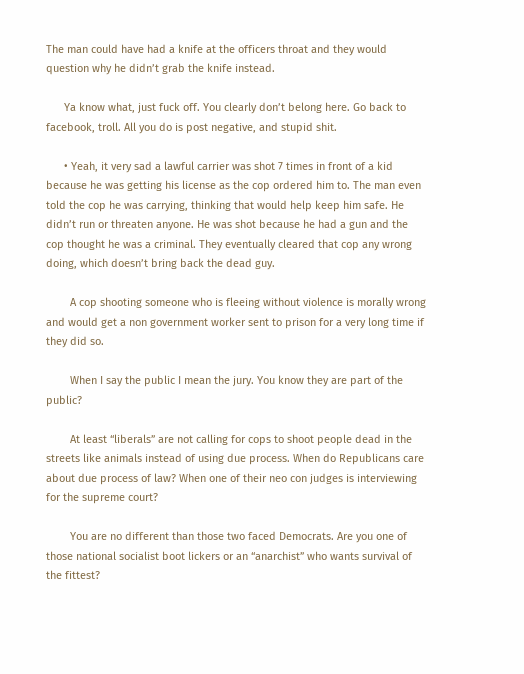The man could have had a knife at the officers throat and they would question why he didn’t grab the knife instead.

      Ya know what, just fuck off. You clearly don’t belong here. Go back to facebook, troll. All you do is post negative, and stupid shit.

      • Yeah, it very sad a lawful carrier was shot 7 times in front of a kid because he was getting his license as the cop ordered him to. The man even told the cop he was carrying, thinking that would help keep him safe. He didn’t run or threaten anyone. He was shot because he had a gun and the cop thought he was a criminal. They eventually cleared that cop any wrong doing, which doesn’t bring back the dead guy.

        A cop shooting someone who is fleeing without violence is morally wrong and would get a non government worker sent to prison for a very long time if they did so.

        When I say the public I mean the jury. You know they are part of the public?

        At least “liberals” are not calling for cops to shoot people dead in the streets like animals instead of using due process. When do Republicans care about due process of law? When one of their neo con judges is interviewing for the supreme court?

        You are no different than those two faced Democrats. Are you one of those national socialist boot lickers or an “anarchist” who wants survival of the fittest?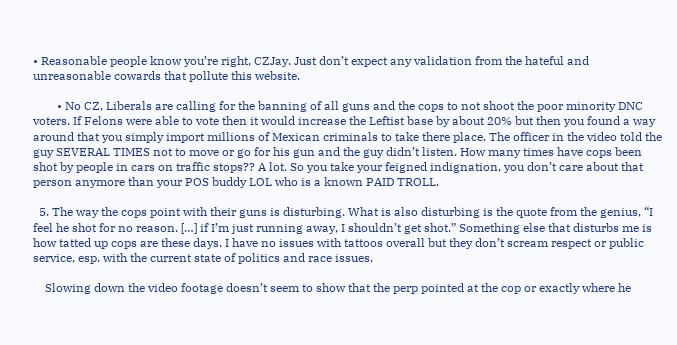• Reasonable people know you’re right, CZJay. Just don’t expect any validation from the hateful and unreasonable cowards that pollute this website.

        • No CZ, Liberals are calling for the banning of all guns and the cops to not shoot the poor minority DNC voters. If Felons were able to vote then it would increase the Leftist base by about 20% but then you found a way around that you simply import millions of Mexican criminals to take there place. The officer in the video told the guy SEVERAL TIMES not to move or go for his gun and the guy didn’t listen. How many times have cops been shot by people in cars on traffic stops?? A lot. So you take your feigned indignation, you don’t care about that person anymore than your POS buddy LOL who is a known PAID TROLL.

  5. The way the cops point with their guns is disturbing. What is also disturbing is the quote from the genius, “I feel he shot for no reason. […] if I’m just running away, I shouldn’t get shot.” Something else that disturbs me is how tatted up cops are these days. I have no issues with tattoos overall but they don’t scream respect or public service, esp. with the current state of politics and race issues.

    Slowing down the video footage doesn’t seem to show that the perp pointed at the cop or exactly where he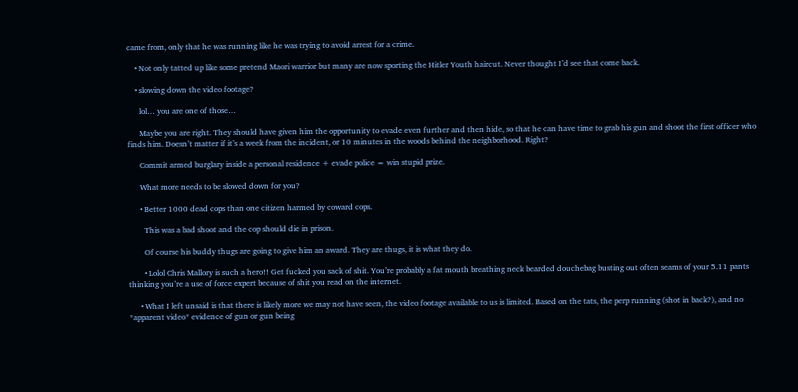came from, only that he was running like he was trying to avoid arrest for a crime.

    • Not only tatted up like some pretend Maori warrior but many are now sporting the Hitler Youth haircut. Never thought I’d see that come back.

    • slowing down the video footage?

      lol… you are one of those…

      Maybe you are right. They should have given him the opportunity to evade even further and then hide, so that he can have time to grab his gun and shoot the first officer who finds him. Doesn’t matter if it’s a week from the incident, or 10 minutes in the woods behind the neighborhood. Right?

      Commit armed burglary inside a personal residence + evade police = win stupid prize.

      What more needs to be slowed down for you?

      • Better 1000 dead cops than one citizen harmed by coward cops.

        This was a bad shoot and the cop should die in prison.

        Of course his buddy thugs are going to give him an award. They are thugs, it is what they do.

        • Lolol Chris Mallory is such a hero!! Get fucked you sack of shit. You’re probably a fat mouth breathing neck bearded douchebag busting out often seams of your 5.11 pants thinking you’re a use of force expert because of shit you read on the internet.

      • What I left unsaid is that there is likely more we may not have seen, the video footage available to us is limited. Based on the tats, the perp running (shot in back?), and no *apparent video* evidence of gun or gun being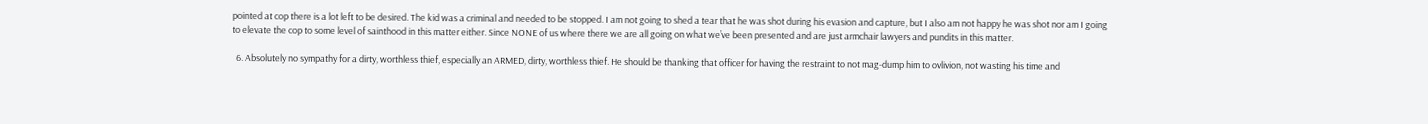pointed at cop there is a lot left to be desired. The kid was a criminal and needed to be stopped. I am not going to shed a tear that he was shot during his evasion and capture, but I also am not happy he was shot nor am I going to elevate the cop to some level of sainthood in this matter either. Since NONE of us where there we are all going on what we’ve been presented and are just armchair lawyers and pundits in this matter.

  6. Absolutely no sympathy for a dirty, worthless thief, especially an ARMED, dirty, worthless thief. He should be thanking that officer for having the restraint to not mag-dump him to ovlivion, not wasting his time and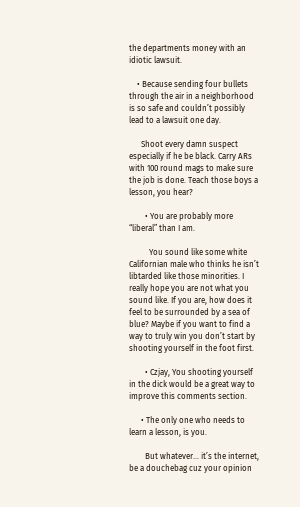the departments money with an idiotic lawsuit.

    • Because sending four bullets through the air in a neighborhood is so safe and couldn’t possibly lead to a lawsuit one day.

      Shoot every damn suspect especially if he be black. Carry ARs with 100 round mags to make sure the job is done. Teach those boys a lesson, you hear?

        • You are probably more “liberal” than I am.

          You sound like some white Californian male who thinks he isn’t libtarded like those minorities. I really hope you are not what you sound like. If you are, how does it feel to be surrounded by a sea of blue? Maybe if you want to find a way to truly win you don’t start by shooting yourself in the foot first.

        • Czjay, You shooting yourself in the dick would be a great way to improve this comments section.

      • The only one who needs to learn a lesson, is you.

        But whatever… it’s the internet, be a douchebag cuz your opinion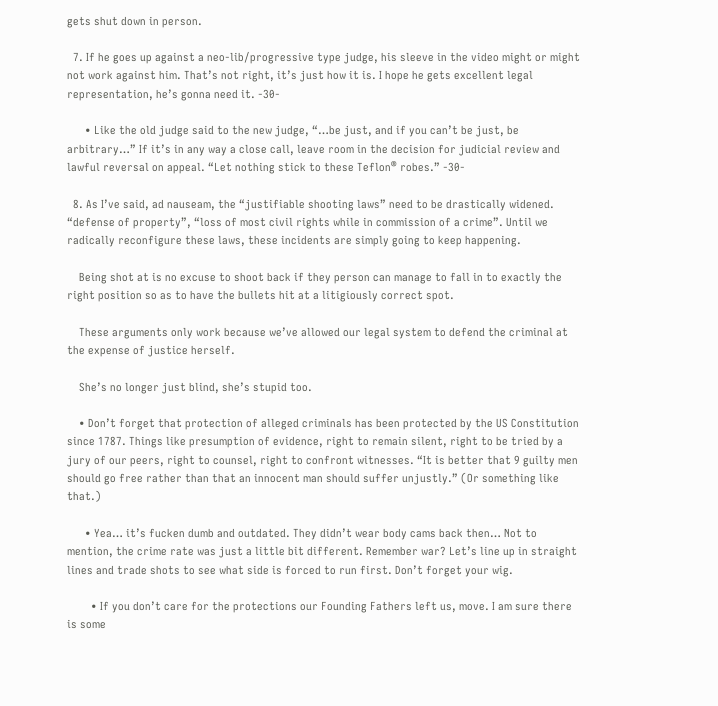gets shut down in person.

  7. If he goes up against a neo-lib/progressive type judge, his sleeve in the video might or might not work against him. That’s not right, it’s just how it is. I hope he gets excellent legal representation, he’s gonna need it. -30-

      • Like the old judge said to the new judge, “…be just, and if you can’t be just, be arbitrary…” If it’s in any way a close call, leave room in the decision for judicial review and lawful reversal on appeal. “Let nothing stick to these Teflon® robes.” -30-

  8. As I’ve said, ad nauseam, the “justifiable shooting laws” need to be drastically widened. “defense of property”, “loss of most civil rights while in commission of a crime”. Until we radically reconfigure these laws, these incidents are simply going to keep happening.

    Being shot at is no excuse to shoot back if they person can manage to fall in to exactly the right position so as to have the bullets hit at a litigiously correct spot.

    These arguments only work because we’ve allowed our legal system to defend the criminal at the expense of justice herself.

    She’s no longer just blind, she’s stupid too.

    • Don’t forget that protection of alleged criminals has been protected by the US Constitution since 1787. Things like presumption of evidence, right to remain silent, right to be tried by a jury of our peers, right to counsel, right to confront witnesses. “It is better that 9 guilty men should go free rather than that an innocent man should suffer unjustly.” (Or something like that.)

      • Yea… it’s fucken dumb and outdated. They didn’t wear body cams back then… Not to mention, the crime rate was just a little bit different. Remember war? Let’s line up in straight lines and trade shots to see what side is forced to run first. Don’t forget your wig.

        • If you don’t care for the protections our Founding Fathers left us, move. I am sure there is some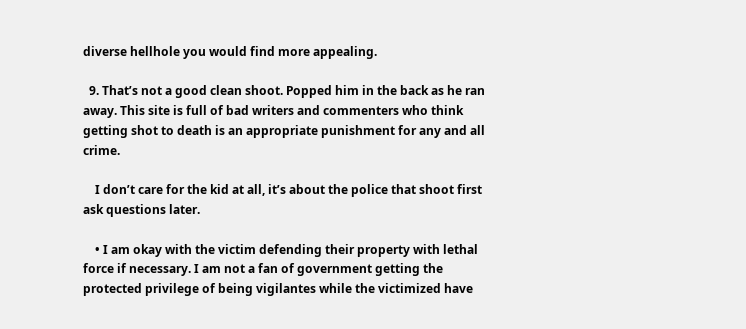diverse hellhole you would find more appealing.

  9. That’s not a good clean shoot. Popped him in the back as he ran away. This site is full of bad writers and commenters who think getting shot to death is an appropriate punishment for any and all crime.

    I don’t care for the kid at all, it’s about the police that shoot first ask questions later.

    • I am okay with the victim defending their property with lethal force if necessary. I am not a fan of government getting the protected privilege of being vigilantes while the victimized have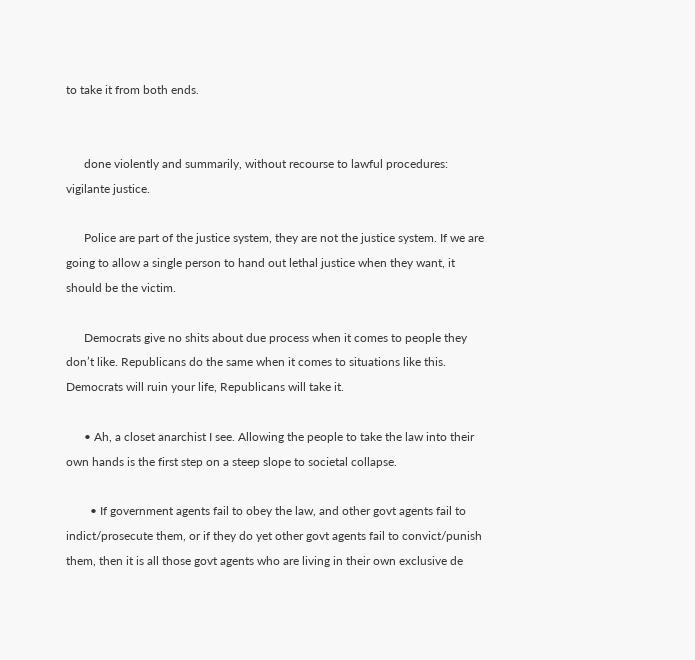to take it from both ends.


      done violently and summarily, without recourse to lawful procedures: vigilante justice.

      Police are part of the justice system, they are not the justice system. If we are going to allow a single person to hand out lethal justice when they want, it should be the victim.

      Democrats give no shits about due process when it comes to people they don’t like. Republicans do the same when it comes to situations like this. Democrats will ruin your life, Republicans will take it.

      • Ah, a closet anarchist I see. Allowing the people to take the law into their own hands is the first step on a steep slope to societal collapse.

        • If government agents fail to obey the law, and other govt agents fail to indict/prosecute them, or if they do yet other govt agents fail to convict/punish them, then it is all those govt agents who are living in their own exclusive de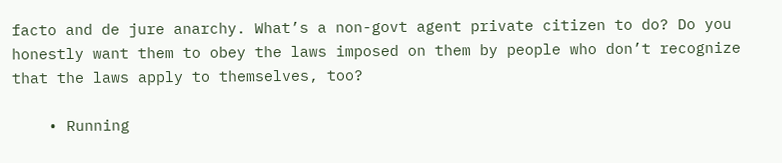facto and de jure anarchy. What’s a non-govt agent private citizen to do? Do you honestly want them to obey the laws imposed on them by people who don’t recognize that the laws apply to themselves, too?

    • Running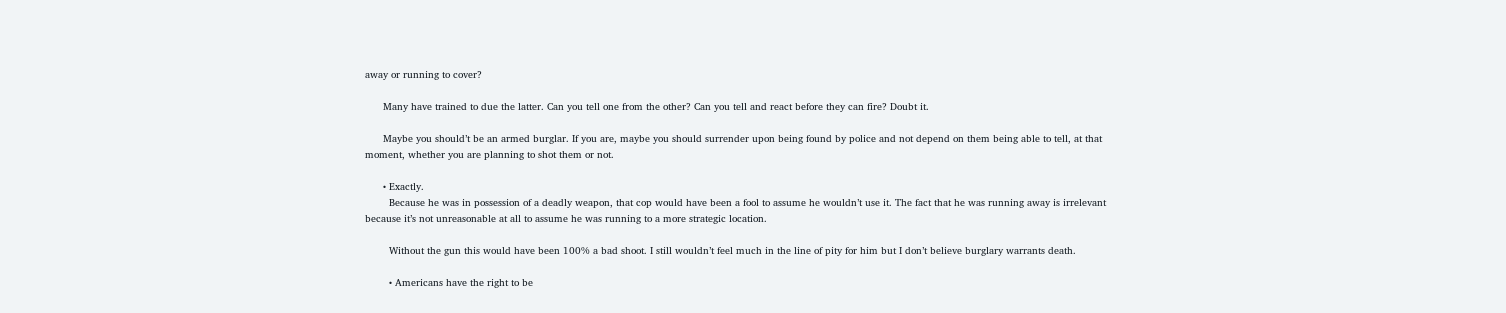away or running to cover?

      Many have trained to due the latter. Can you tell one from the other? Can you tell and react before they can fire? Doubt it.

      Maybe you should’t be an armed burglar. If you are, maybe you should surrender upon being found by police and not depend on them being able to tell, at that moment, whether you are planning to shot them or not.

      • Exactly.
        Because he was in possession of a deadly weapon, that cop would have been a fool to assume he wouldn’t use it. The fact that he was running away is irrelevant because it’s not unreasonable at all to assume he was running to a more strategic location.

        Without the gun this would have been 100% a bad shoot. I still wouldn’t feel much in the line of pity for him but I don’t believe burglary warrants death.

        • Americans have the right to be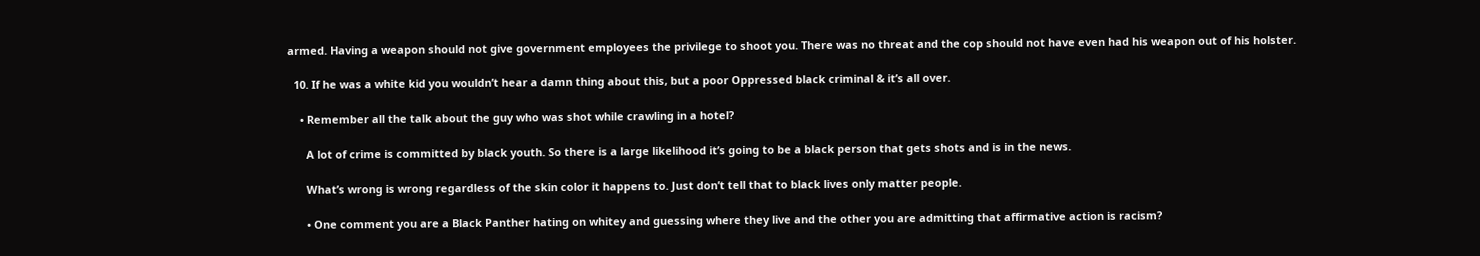armed. Having a weapon should not give government employees the privilege to shoot you. There was no threat and the cop should not have even had his weapon out of his holster.

  10. If he was a white kid you wouldn’t hear a damn thing about this, but a poor Oppressed black criminal & it’s all over.

    • Remember all the talk about the guy who was shot while crawling in a hotel?

      A lot of crime is committed by black youth. So there is a large likelihood it’s going to be a black person that gets shots and is in the news.

      What’s wrong is wrong regardless of the skin color it happens to. Just don’t tell that to black lives only matter people.

      • One comment you are a Black Panther hating on whitey and guessing where they live and the other you are admitting that affirmative action is racism?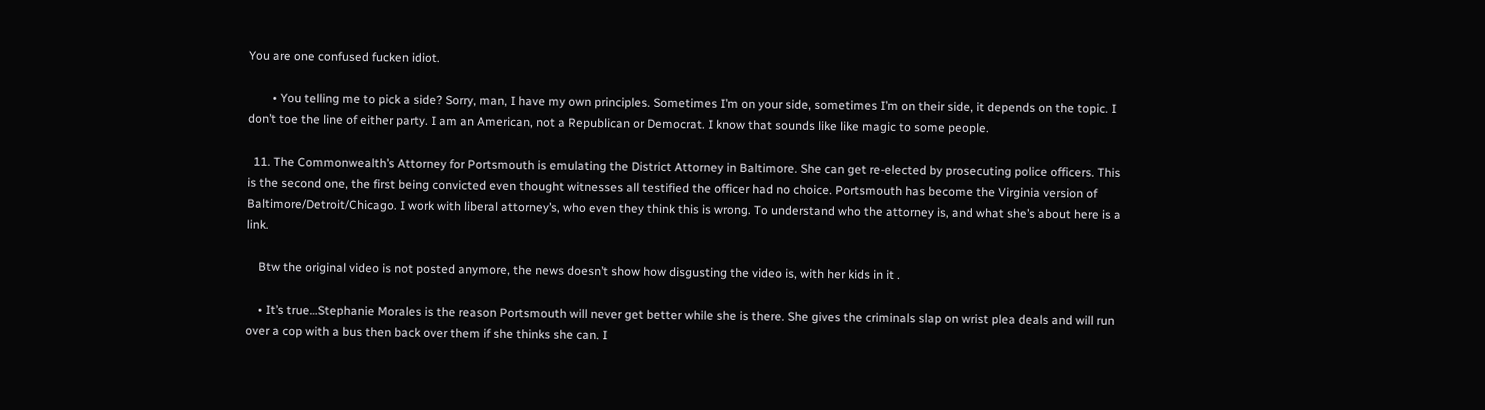You are one confused fucken idiot.

        • You telling me to pick a side? Sorry, man, I have my own principles. Sometimes I’m on your side, sometimes I’m on their side, it depends on the topic. I don’t toe the line of either party. I am an American, not a Republican or Democrat. I know that sounds like like magic to some people.

  11. The Commonwealth’s Attorney for Portsmouth is emulating the District Attorney in Baltimore. She can get re-elected by prosecuting police officers. This is the second one, the first being convicted even thought witnesses all testified the officer had no choice. Portsmouth has become the Virginia version of Baltimore/Detroit/Chicago. I work with liberal attorney’s, who even they think this is wrong. To understand who the attorney is, and what she’s about here is a link.

    Btw the original video is not posted anymore, the news doesn’t show how disgusting the video is, with her kids in it .

    • It’s true…Stephanie Morales is the reason Portsmouth will never get better while she is there. She gives the criminals slap on wrist plea deals and will run over a cop with a bus then back over them if she thinks she can. I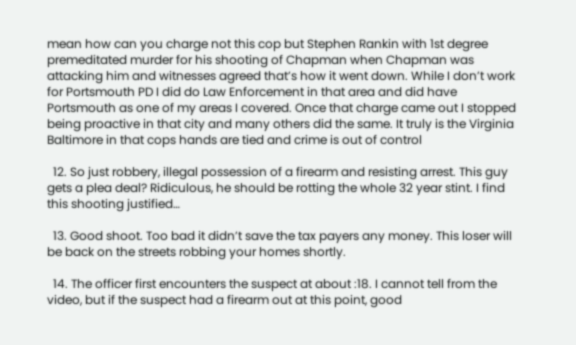mean how can you charge not this cop but Stephen Rankin with 1st degree premeditated murder for his shooting of Chapman when Chapman was attacking him and witnesses agreed that’s how it went down. While I don’t work for Portsmouth PD I did do Law Enforcement in that area and did have Portsmouth as one of my areas I covered. Once that charge came out I stopped being proactive in that city and many others did the same. It truly is the Virginia Baltimore in that cops hands are tied and crime is out of control

  12. So just robbery, illegal possession of a firearm and resisting arrest. This guy gets a plea deal? Ridiculous, he should be rotting the whole 32 year stint. I find this shooting justified…

  13. Good shoot. Too bad it didn’t save the tax payers any money. This loser will be back on the streets robbing your homes shortly.

  14. The officer first encounters the suspect at about :18. I cannot tell from the video, but if the suspect had a firearm out at this point, good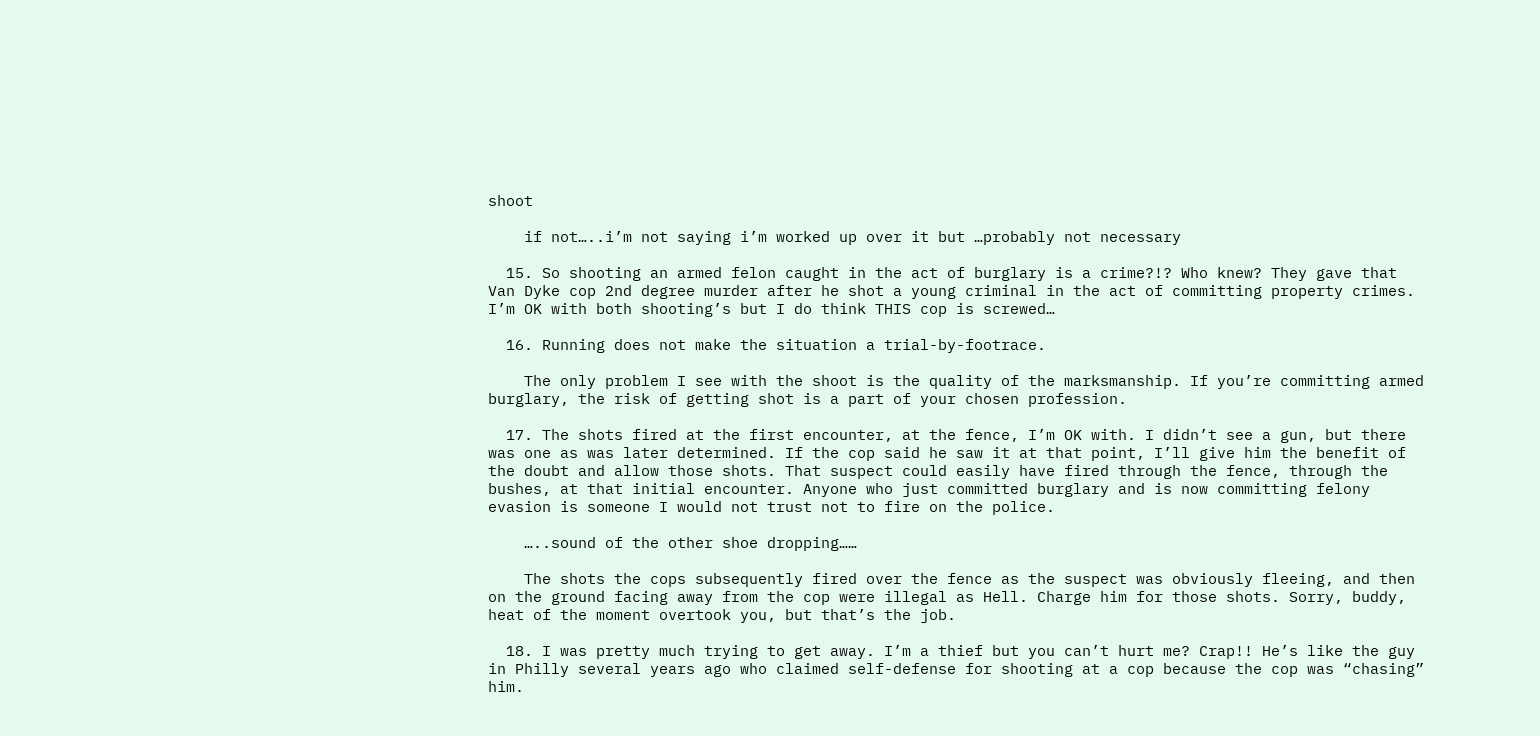shoot

    if not…..i’m not saying i’m worked up over it but …probably not necessary

  15. So shooting an armed felon caught in the act of burglary is a crime?!? Who knew? They gave that Van Dyke cop 2nd degree murder after he shot a young criminal in the act of committing property crimes. I’m OK with both shooting’s but I do think THIS cop is screwed…

  16. Running does not make the situation a trial-by-footrace.

    The only problem I see with the shoot is the quality of the marksmanship. If you’re committing armed burglary, the risk of getting shot is a part of your chosen profession.

  17. The shots fired at the first encounter, at the fence, I’m OK with. I didn’t see a gun, but there was one as was later determined. If the cop said he saw it at that point, I’ll give him the benefit of the doubt and allow those shots. That suspect could easily have fired through the fence, through the bushes, at that initial encounter. Anyone who just committed burglary and is now committing felony evasion is someone I would not trust not to fire on the police.

    …..sound of the other shoe dropping……

    The shots the cops subsequently fired over the fence as the suspect was obviously fleeing, and then on the ground facing away from the cop were illegal as Hell. Charge him for those shots. Sorry, buddy, heat of the moment overtook you, but that’s the job.

  18. I was pretty much trying to get away. I’m a thief but you can’t hurt me? Crap!! He’s like the guy in Philly several years ago who claimed self-defense for shooting at a cop because the cop was “chasing” him.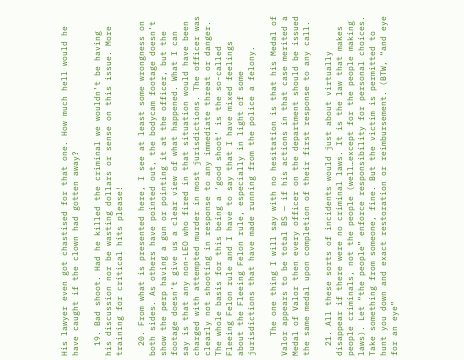His lawyer even got chastised for that one. How much hell would he have caught if the clown had gotten away?

  19. Bad shoot. Had he killed the criminal we wouldn’t be having his discussion nor be wasting dollars or sense on this issue. More training for critical hits please!

  20. From what is presented here, I see at least some wrongness on both sides. As others have pointed out, the bodycam footage doesn’t show the perp having a gun or pointing it at the officer, but the footage doesn’t give us a clear view of what happened. What I can say is that any non-LEO who fired in that situation would have been charged with attempted murder in most jurisdictions. The officer was clearly not shooting in response to any immediate threat or danger. The whole basis for this being a ‘good shoot’ is the so-called Fleeing Felon rule and I have to say that I have mixed feelings about the Fleeing Felon rule, especially in light of some jurisdictions that have made running from the police a felony.

    The one thing I will say with no hesitation is that his Medal of Valor appears to be total BS — if his actions in that case merited a Medal of Valor then every officer on the department should be issued the same medal upon completion of their first response to any call.

  21. All these sorts of incidents would just about virtually disappear if there were no criminal laws. It is the law that makes people criminals, not the people (well…except for the people making laws). Let “the people” enforce responsibility for personal choices. Take something from someone, fine. But the victim is permitted to hunt you down and exact restoration or reimbursement. (BTW, “and eye for an eye”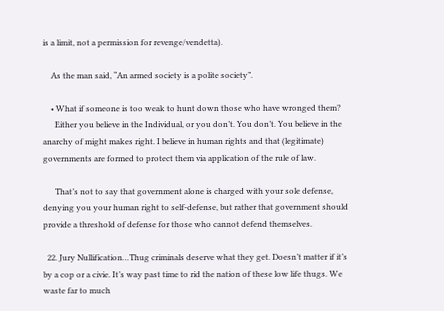is a limit, not a permission for revenge/vendetta).

    As the man said, “An armed society is a polite society”.

    • What if someone is too weak to hunt down those who have wronged them?
      Either you believe in the Individual, or you don’t. You don’t. You believe in the anarchy of might makes right. I believe in human rights and that (legitimate) governments are formed to protect them via application of the rule of law.

      That’s not to say that government alone is charged with your sole defense, denying you your human right to self-defense, but rather that government should provide a threshold of defense for those who cannot defend themselves.

  22. Jury Nullification…Thug criminals deserve what they get. Doesn’t matter if it’s by a cop or a civie. It’s way past time to rid the nation of these low life thugs. We waste far to much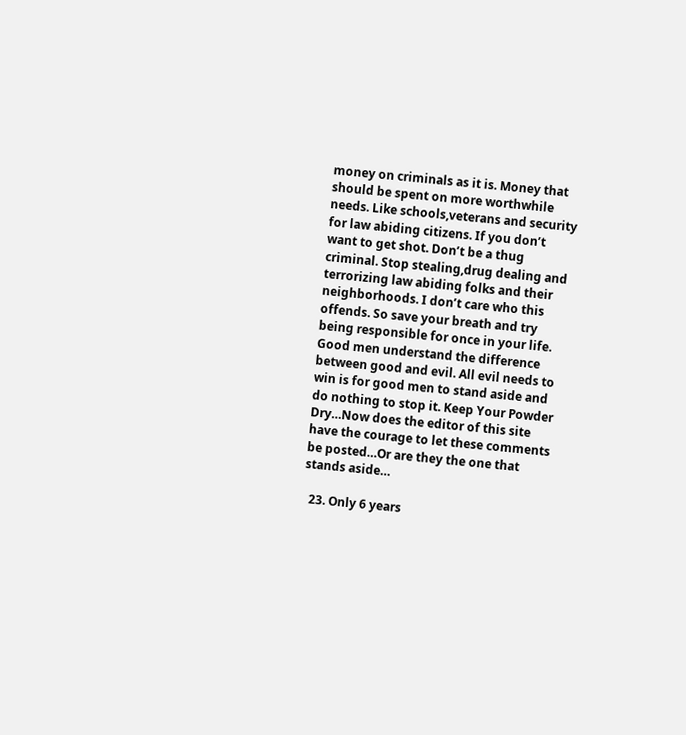money on criminals as it is. Money that should be spent on more worthwhile needs. Like schools,veterans and security for law abiding citizens. If you don’t want to get shot. Don’t be a thug criminal. Stop stealing,drug dealing and terrorizing law abiding folks and their neighborhoods. I don’t care who this offends. So save your breath and try being responsible for once in your life. Good men understand the difference between good and evil. All evil needs to win is for good men to stand aside and do nothing to stop it. Keep Your Powder Dry…Now does the editor of this site have the courage to let these comments be posted…Or are they the one that stands aside…

  23. Only 6 years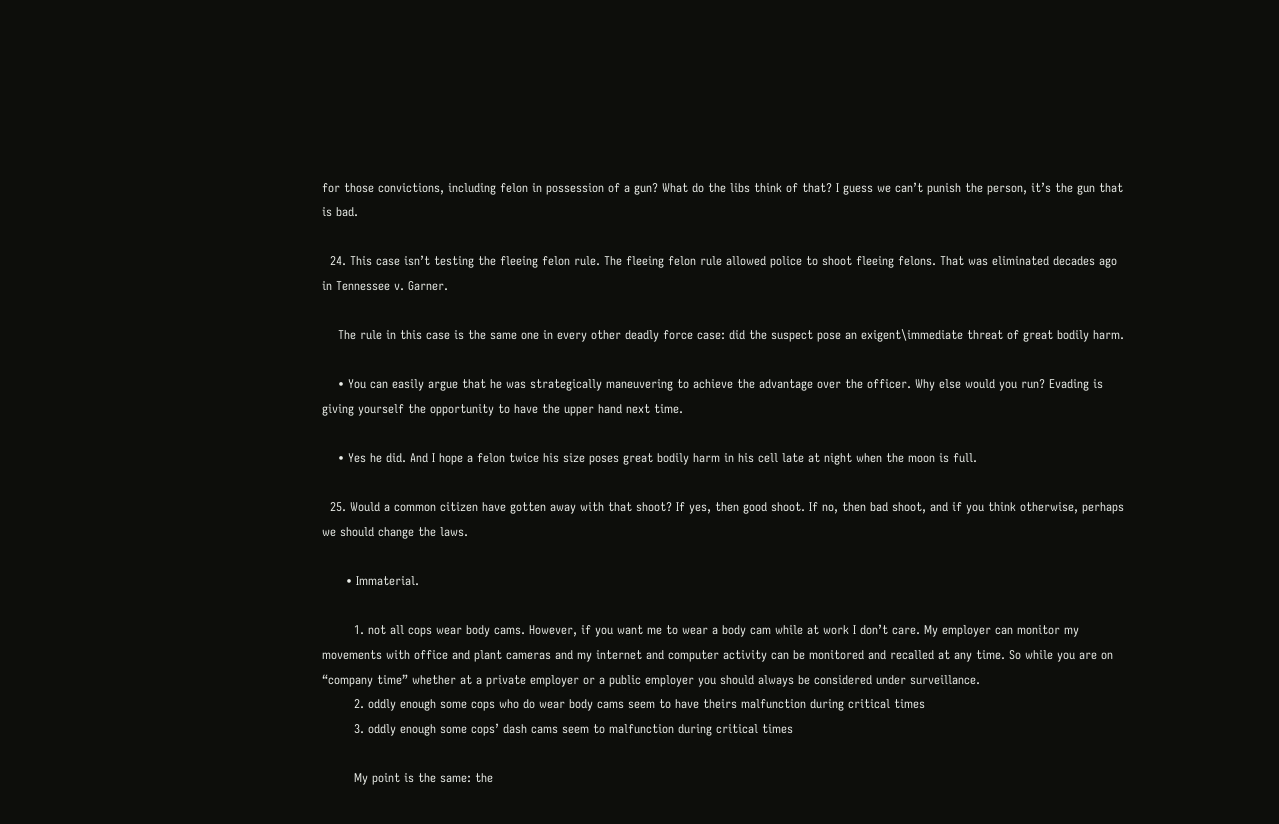for those convictions, including felon in possession of a gun? What do the libs think of that? I guess we can’t punish the person, it’s the gun that is bad.

  24. This case isn’t testing the fleeing felon rule. The fleeing felon rule allowed police to shoot fleeing felons. That was eliminated decades ago in Tennessee v. Garner.

    The rule in this case is the same one in every other deadly force case: did the suspect pose an exigent\immediate threat of great bodily harm.

    • You can easily argue that he was strategically maneuvering to achieve the advantage over the officer. Why else would you run? Evading is giving yourself the opportunity to have the upper hand next time.

    • Yes he did. And I hope a felon twice his size poses great bodily harm in his cell late at night when the moon is full.

  25. Would a common citizen have gotten away with that shoot? If yes, then good shoot. If no, then bad shoot, and if you think otherwise, perhaps we should change the laws.

      • Immaterial.

        1. not all cops wear body cams. However, if you want me to wear a body cam while at work I don’t care. My employer can monitor my movements with office and plant cameras and my internet and computer activity can be monitored and recalled at any time. So while you are on “company time” whether at a private employer or a public employer you should always be considered under surveillance.
        2. oddly enough some cops who do wear body cams seem to have theirs malfunction during critical times
        3. oddly enough some cops’ dash cams seem to malfunction during critical times

        My point is the same: the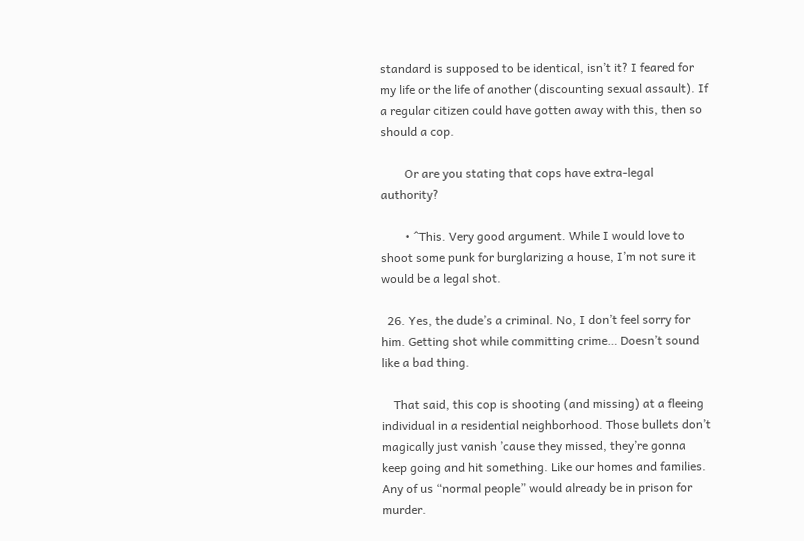standard is supposed to be identical, isn’t it? I feared for my life or the life of another (discounting sexual assault). If a regular citizen could have gotten away with this, then so should a cop.

        Or are you stating that cops have extra-legal authority?

        • ^This. Very good argument. While I would love to shoot some punk for burglarizing a house, I’m not sure it would be a legal shot.

  26. Yes, the dude’s a criminal. No, I don’t feel sorry for him. Getting shot while committing crime… Doesn’t sound like a bad thing.

    That said, this cop is shooting (and missing) at a fleeing individual in a residential neighborhood. Those bullets don’t magically just vanish ’cause they missed, they’re gonna keep going and hit something. Like our homes and families. Any of us “normal people” would already be in prison for murder.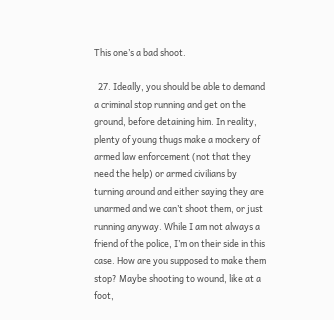This one’s a bad shoot.

  27. Ideally, you should be able to demand a criminal stop running and get on the ground, before detaining him. In reality, plenty of young thugs make a mockery of armed law enforcement (not that they need the help) or armed civilians by turning around and either saying they are unarmed and we can’t shoot them, or just running anyway. While I am not always a friend of the police, I’m on their side in this case. How are you supposed to make them stop? Maybe shooting to wound, like at a foot,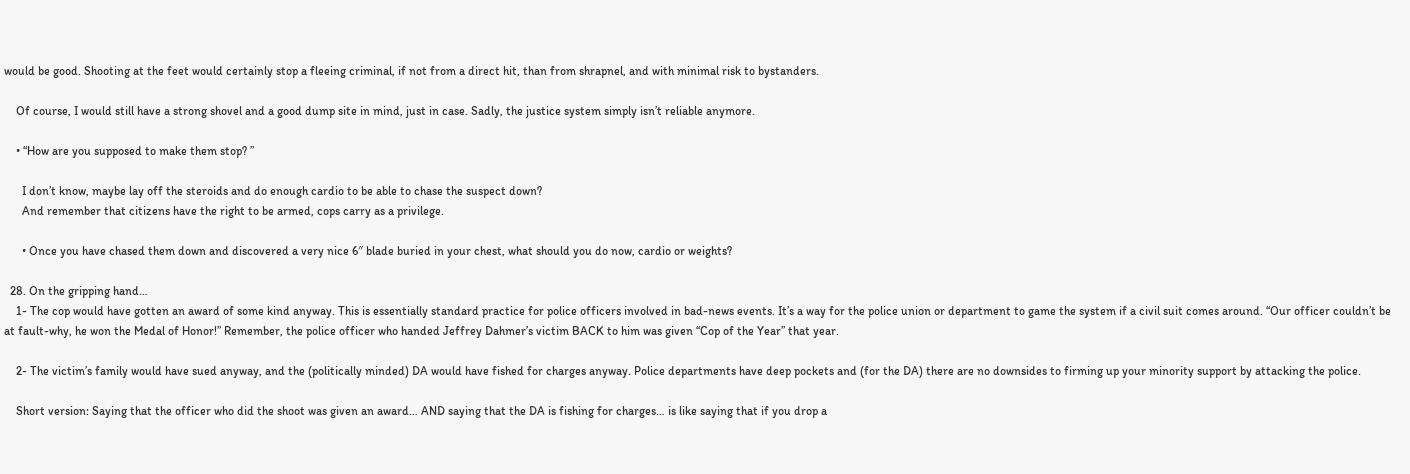would be good. Shooting at the feet would certainly stop a fleeing criminal, if not from a direct hit, than from shrapnel, and with minimal risk to bystanders.

    Of course, I would still have a strong shovel and a good dump site in mind, just in case. Sadly, the justice system simply isn’t reliable anymore.

    • “How are you supposed to make them stop? ”

      I don’t know, maybe lay off the steroids and do enough cardio to be able to chase the suspect down?
      And remember that citizens have the right to be armed, cops carry as a privilege.

      • Once you have chased them down and discovered a very nice 6″ blade buried in your chest, what should you do now, cardio or weights?

  28. On the gripping hand…
    1- The cop would have gotten an award of some kind anyway. This is essentially standard practice for police officers involved in bad-news events. It’s a way for the police union or department to game the system if a civil suit comes around. “Our officer couldn’t be at fault-why, he won the Medal of Honor!” Remember, the police officer who handed Jeffrey Dahmer’s victim BACK to him was given “Cop of the Year” that year.

    2- The victim’s family would have sued anyway, and the (politically minded) DA would have fished for charges anyway. Police departments have deep pockets and (for the DA) there are no downsides to firming up your minority support by attacking the police.

    Short version: Saying that the officer who did the shoot was given an award… AND saying that the DA is fishing for charges… is like saying that if you drop a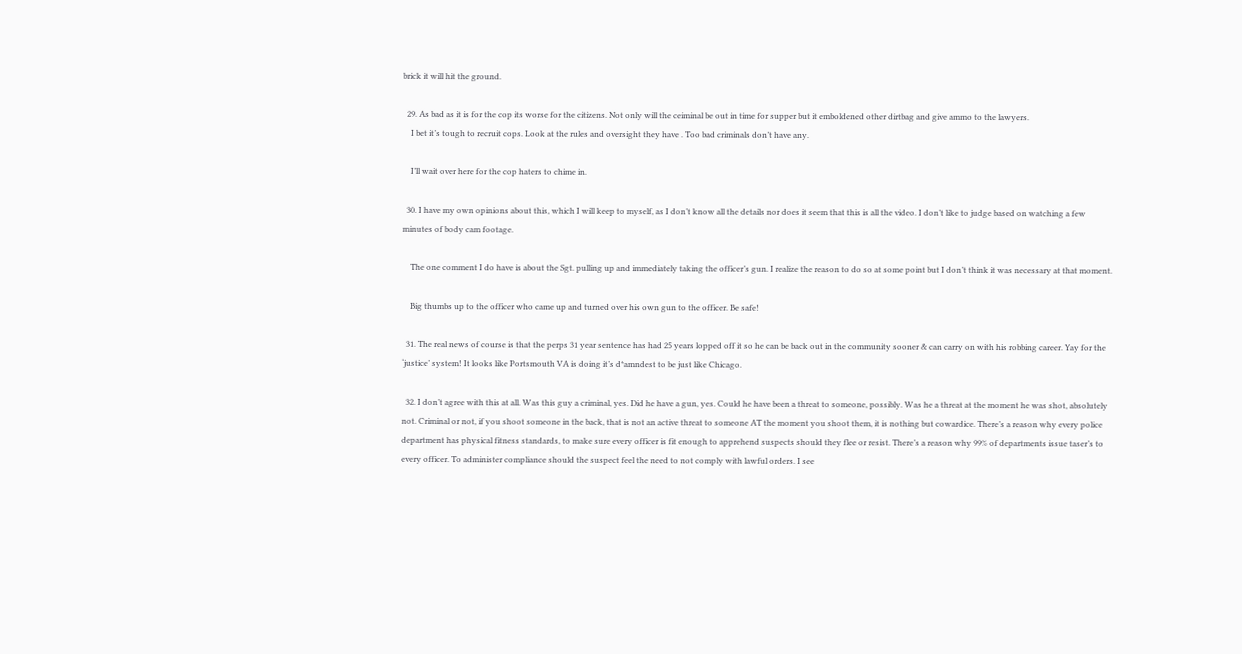brick it will hit the ground.

  29. As bad as it is for the cop its worse for the citizens. Not only will the ceiminal be out in time for supper but it emboldened other dirtbag and give ammo to the lawyers.
    I bet it’s tough to recruit cops. Look at the rules and oversight they have . Too bad criminals don’t have any.

    I’ll wait over here for the cop haters to chime in.

  30. I have my own opinions about this, which I will keep to myself, as I don’t know all the details nor does it seem that this is all the video. I don’t like to judge based on watching a few minutes of body cam footage.

    The one comment I do have is about the Sgt. pulling up and immediately taking the officer’s gun. I realize the reason to do so at some point but I don’t think it was necessary at that moment.

    Big thumbs up to the officer who came up and turned over his own gun to the officer. Be safe!

  31. The real news of course is that the perps 31 year sentence has had 25 years lopped off it so he can be back out in the community sooner & can carry on with his robbing career. Yay for the ‘justice’ system! It looks like Portsmouth VA is doing it’s d*amndest to be just like Chicago.

  32. I don’t agree with this at all. Was this guy a criminal, yes. Did he have a gun, yes. Could he have been a threat to someone, possibly. Was he a threat at the moment he was shot, absolutely not. Criminal or not, if you shoot someone in the back, that is not an active threat to someone AT the moment you shoot them, it is nothing but cowardice. There’s a reason why every police department has physical fitness standards, to make sure every officer is fit enough to apprehend suspects should they flee or resist. There’s a reason why 99% of departments issue taser’s to every officer. To administer compliance should the suspect feel the need to not comply with lawful orders. I see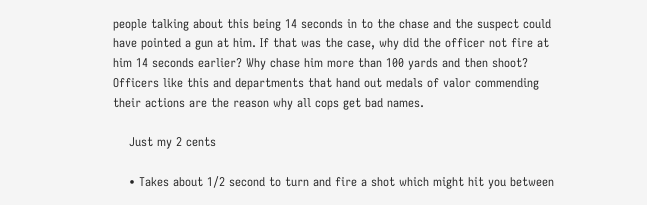people talking about this being 14 seconds in to the chase and the suspect could have pointed a gun at him. If that was the case, why did the officer not fire at him 14 seconds earlier? Why chase him more than 100 yards and then shoot? Officers like this and departments that hand out medals of valor commending their actions are the reason why all cops get bad names.

    Just my 2 cents

    • Takes about 1/2 second to turn and fire a shot which might hit you between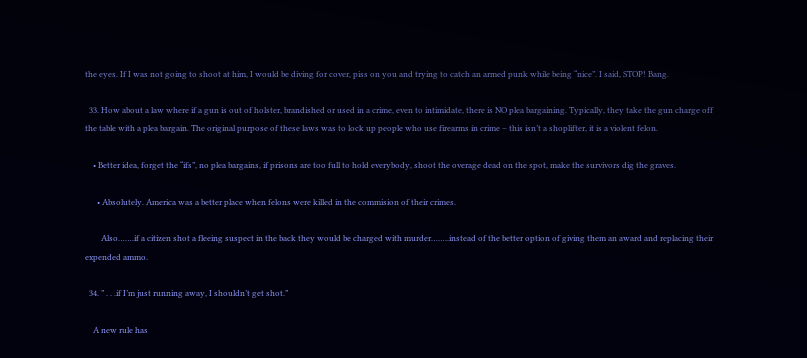the eyes. If I was not going to shoot at him, I would be diving for cover, piss on you and trying to catch an armed punk while being “nice”. I said, STOP! Bang.

  33. How about a law where if a gun is out of holster, brandished or used in a crime, even to intimidate, there is NO plea bargaining. Typically, they take the gun charge off the table with a plea bargain. The original purpose of these laws was to lock up people who use firearms in crime – this isn’t a shoplifter, it is a violent felon.

    • Better idea, forget the “ifs”, no plea bargains, if prisons are too full to hold everybody, shoot the overage dead on the spot, make the survivors dig the graves.

      • Absolutely. America was a better place when felons were killed in the commision of their crimes.

        Also…….if a citizen shot a fleeing suspect in the back they would be charged with murder……..instead of the better option of giving them an award and replacing their expended ammo.

  34. ” . . .if I’m just running away, I shouldn’t get shot.”

    A new rule has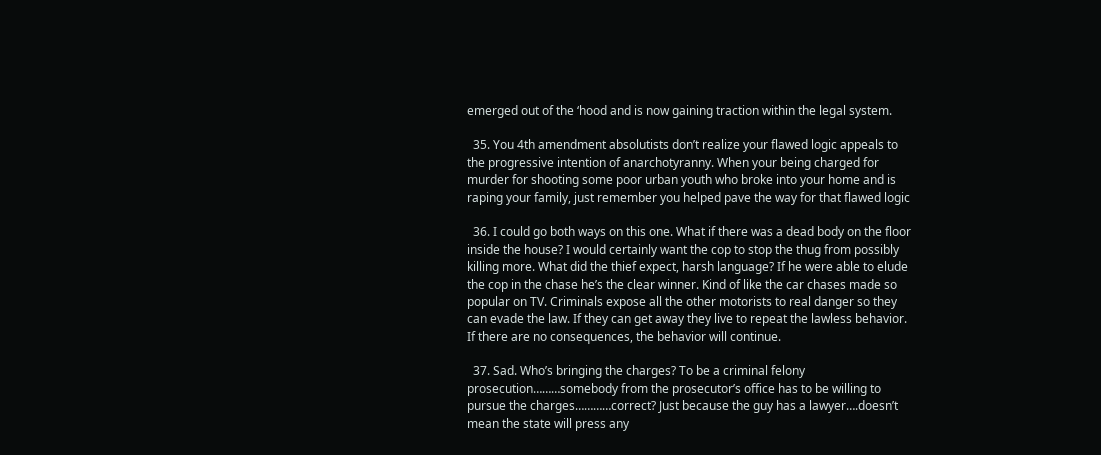emerged out of the ‘hood and is now gaining traction within the legal system.

  35. You 4th amendment absolutists don’t realize your flawed logic appeals to the progressive intention of anarchotyranny. When your being charged for murder for shooting some poor urban youth who broke into your home and is raping your family, just remember you helped pave the way for that flawed logic

  36. I could go both ways on this one. What if there was a dead body on the floor inside the house? I would certainly want the cop to stop the thug from possibly killing more. What did the thief expect, harsh language? If he were able to elude the cop in the chase he’s the clear winner. Kind of like the car chases made so popular on TV. Criminals expose all the other motorists to real danger so they can evade the law. If they can get away they live to repeat the lawless behavior. If there are no consequences, the behavior will continue.

  37. Sad. Who’s bringing the charges? To be a criminal felony prosecution………somebody from the prosecutor’s office has to be willing to pursue the charges…………correct? Just because the guy has a lawyer….doesn’t mean the state will press any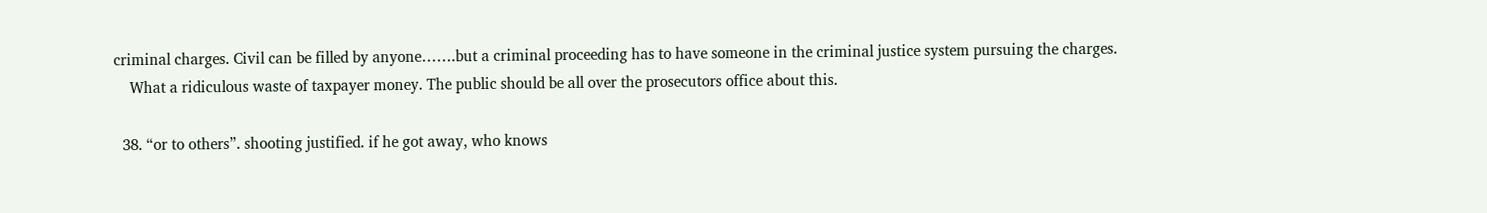criminal charges. Civil can be filled by anyone…….but a criminal proceeding has to have someone in the criminal justice system pursuing the charges.
    What a ridiculous waste of taxpayer money. The public should be all over the prosecutors office about this.

  38. “or to others”. shooting justified. if he got away, who knows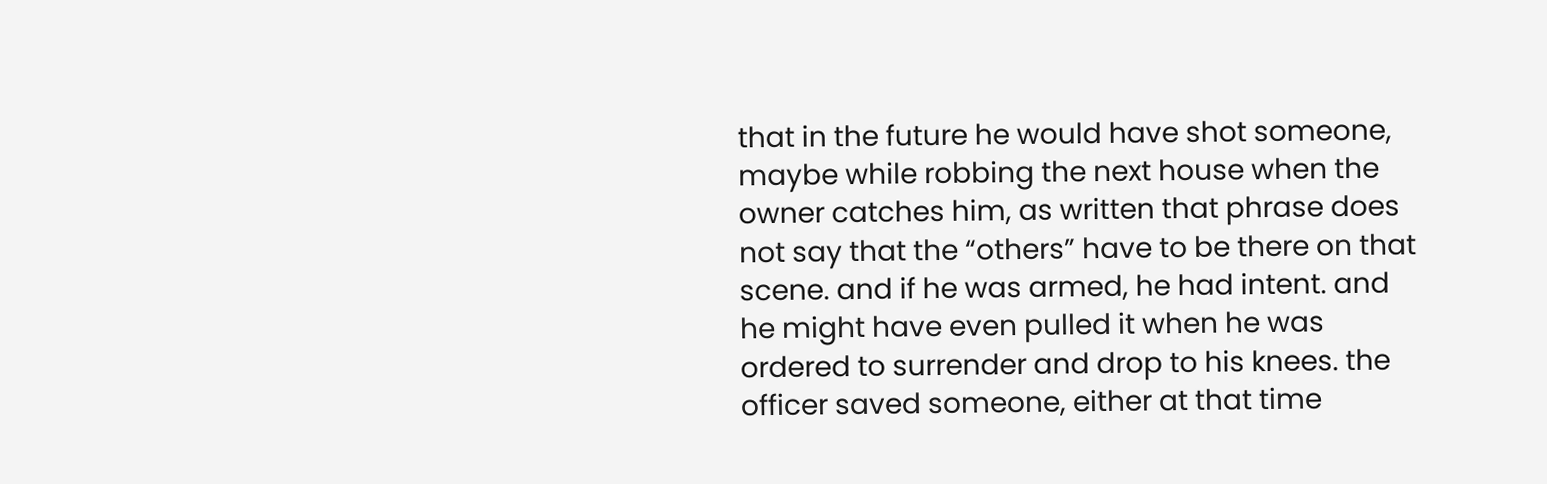that in the future he would have shot someone, maybe while robbing the next house when the owner catches him, as written that phrase does not say that the “others” have to be there on that scene. and if he was armed, he had intent. and he might have even pulled it when he was ordered to surrender and drop to his knees. the officer saved someone, either at that time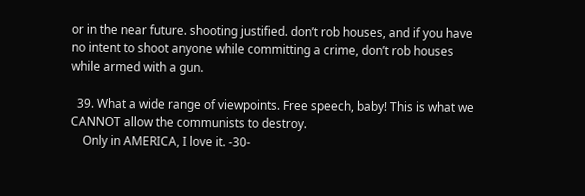or in the near future. shooting justified. don’t rob houses, and if you have no intent to shoot anyone while committing a crime, don’t rob houses while armed with a gun.

  39. What a wide range of viewpoints. Free speech, baby! This is what we CANNOT allow the communists to destroy.
    Only in AMERICA, I love it. -30-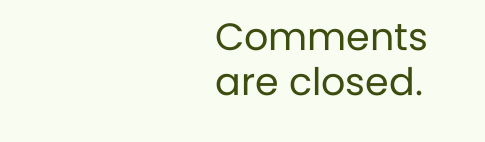Comments are closed.